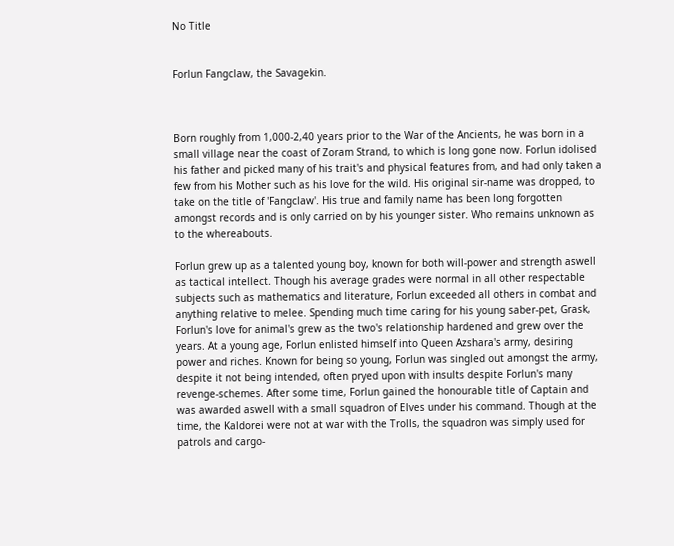No Title


Forlun Fangclaw, the Savagekin.



Born roughly from 1,000-2,40 years prior to the War of the Ancients, he was born in a small village near the coast of Zoram Strand, to which is long gone now. Forlun idolised his father and picked many of his trait's and physical features from, and had only taken a few from his Mother such as his love for the wild. His original sir-name was dropped, to take on the title of 'Fangclaw'. His true and family name has been long forgotten amongst records and is only carried on by his younger sister. Who remains unknown as to the whereabouts.

Forlun grew up as a talented young boy, known for both will-power and strength aswell as tactical intellect. Though his average grades were normal in all other respectable subjects such as mathematics and literature, Forlun exceeded all others in combat and anything relative to melee. Spending much time caring for his young saber-pet, Grask, Forlun's love for animal's grew as the two's relationship hardened and grew over the years. At a young age, Forlun enlisted himself into Queen Azshara's army, desiring power and riches. Known for being so young, Forlun was singled out amongst the army, despite it not being intended, often pryed upon with insults despite Forlun's many revenge-schemes. After some time, Forlun gained the honourable title of Captain and was awarded aswell with a small squadron of Elves under his command. Though at the time, the Kaldorei were not at war with the Trolls, the squadron was simply used for patrols and cargo-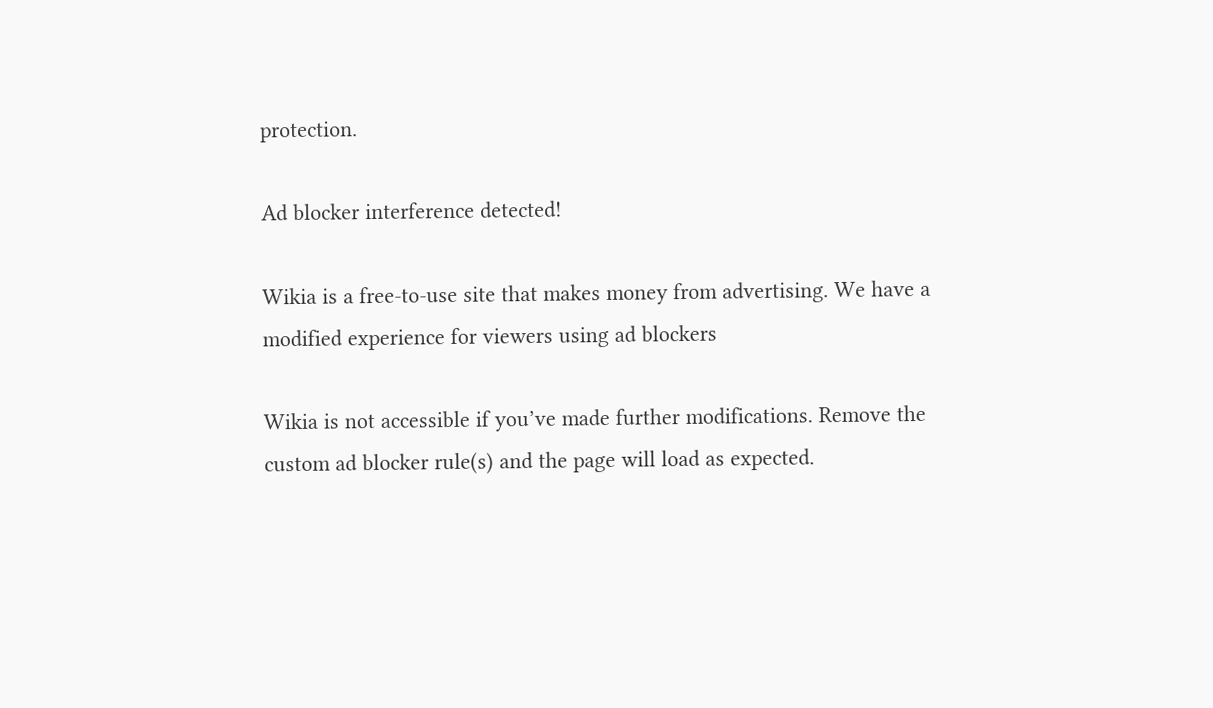protection.

Ad blocker interference detected!

Wikia is a free-to-use site that makes money from advertising. We have a modified experience for viewers using ad blockers

Wikia is not accessible if you’ve made further modifications. Remove the custom ad blocker rule(s) and the page will load as expected.